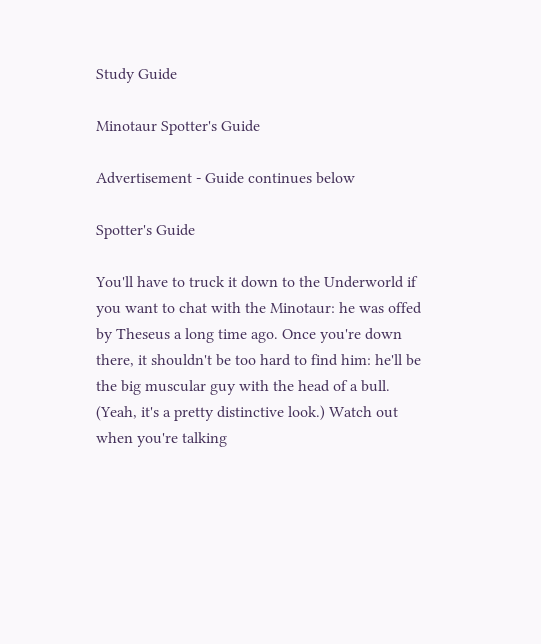Study Guide

Minotaur Spotter's Guide

Advertisement - Guide continues below

Spotter's Guide

You'll have to truck it down to the Underworld if you want to chat with the Minotaur: he was offed by Theseus a long time ago. Once you're down there, it shouldn't be too hard to find him: he'll be the big muscular guy with the head of a bull. (Yeah, it's a pretty distinctive look.) Watch out when you're talking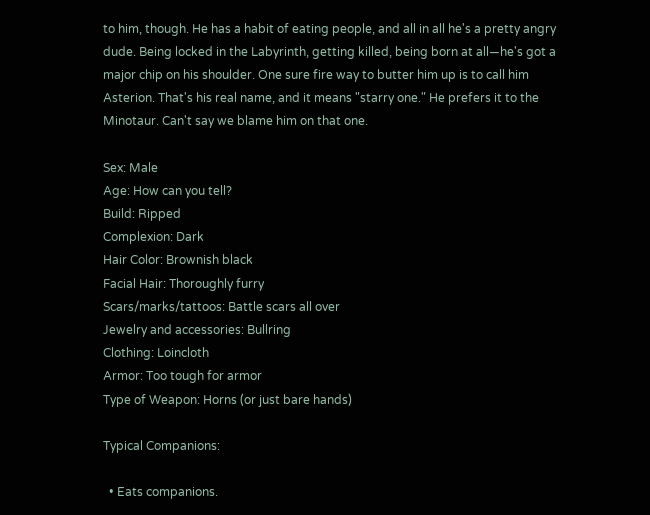to him, though. He has a habit of eating people, and all in all he's a pretty angry dude. Being locked in the Labyrinth, getting killed, being born at all—he's got a major chip on his shoulder. One sure fire way to butter him up is to call him Asterion. That's his real name, and it means "starry one." He prefers it to the Minotaur. Can't say we blame him on that one.

Sex: Male
Age: How can you tell?
Build: Ripped
Complexion: Dark
Hair Color: Brownish black
Facial Hair: Thoroughly furry
Scars/marks/tattoos: Battle scars all over
Jewelry and accessories: Bullring
Clothing: Loincloth
Armor: Too tough for armor
Type of Weapon: Horns (or just bare hands)

Typical Companions:

  • Eats companions.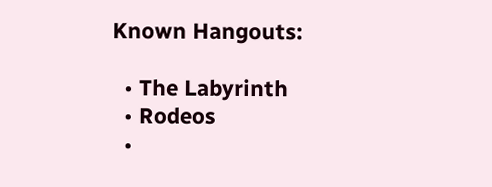Known Hangouts:

  • The Labyrinth
  • Rodeos
  •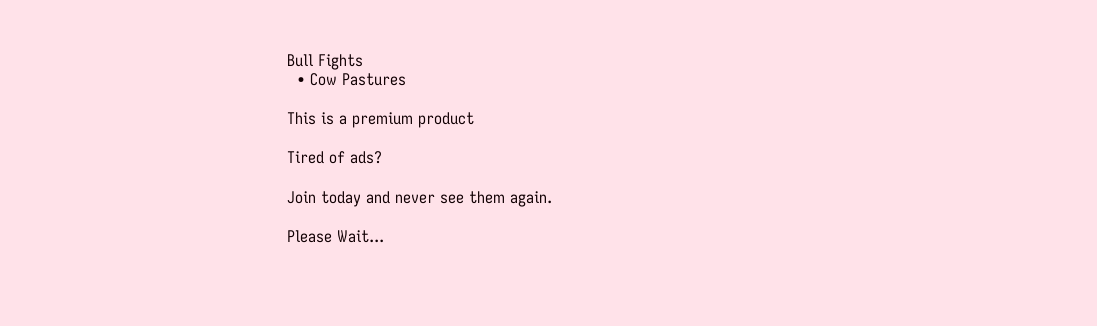Bull Fights
  • Cow Pastures

This is a premium product

Tired of ads?

Join today and never see them again.

Please Wait...